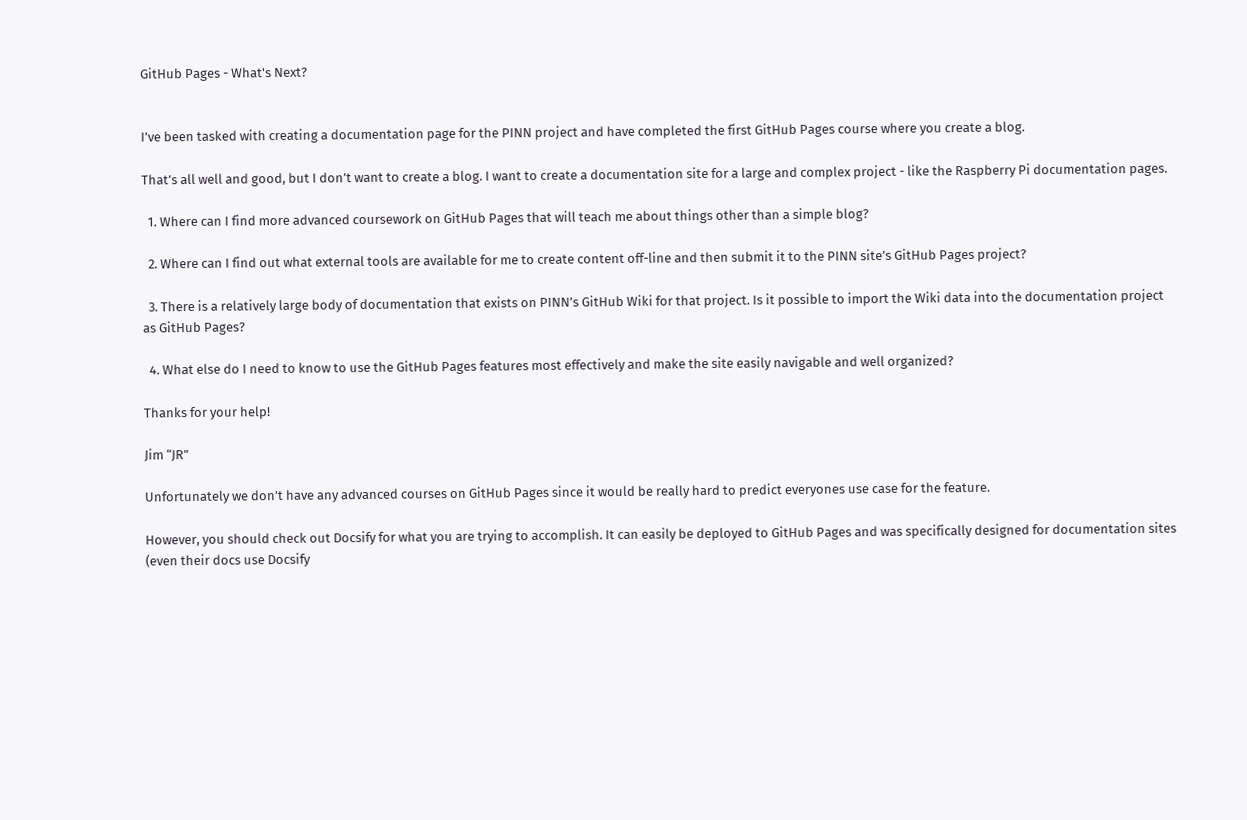GitHub Pages - What's Next?


I’ve been tasked with creating a documentation page for the PINN project and have completed the first GitHub Pages course where you create a blog.

That’s all well and good, but I don’t want to create a blog. I want to create a documentation site for a large and complex project - like the Raspberry Pi documentation pages.

  1. Where can I find more advanced coursework on GitHub Pages that will teach me about things other than a simple blog?

  2. Where can I find out what external tools are available for me to create content off-line and then submit it to the PINN site’s GitHub Pages project?

  3. There is a relatively large body of documentation that exists on PINN’s GitHub Wiki for that project. Is it possible to import the Wiki data into the documentation project as GitHub Pages?

  4. What else do I need to know to use the GitHub Pages features most effectively and make the site easily navigable and well organized?

Thanks for your help!

Jim “JR”

Unfortunately we don’t have any advanced courses on GitHub Pages since it would be really hard to predict everyones use case for the feature.

However, you should check out Docsify for what you are trying to accomplish. It can easily be deployed to GitHub Pages and was specifically designed for documentation sites (even their docs use Docsify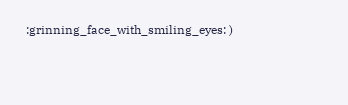:grinning_face_with_smiling_eyes: )